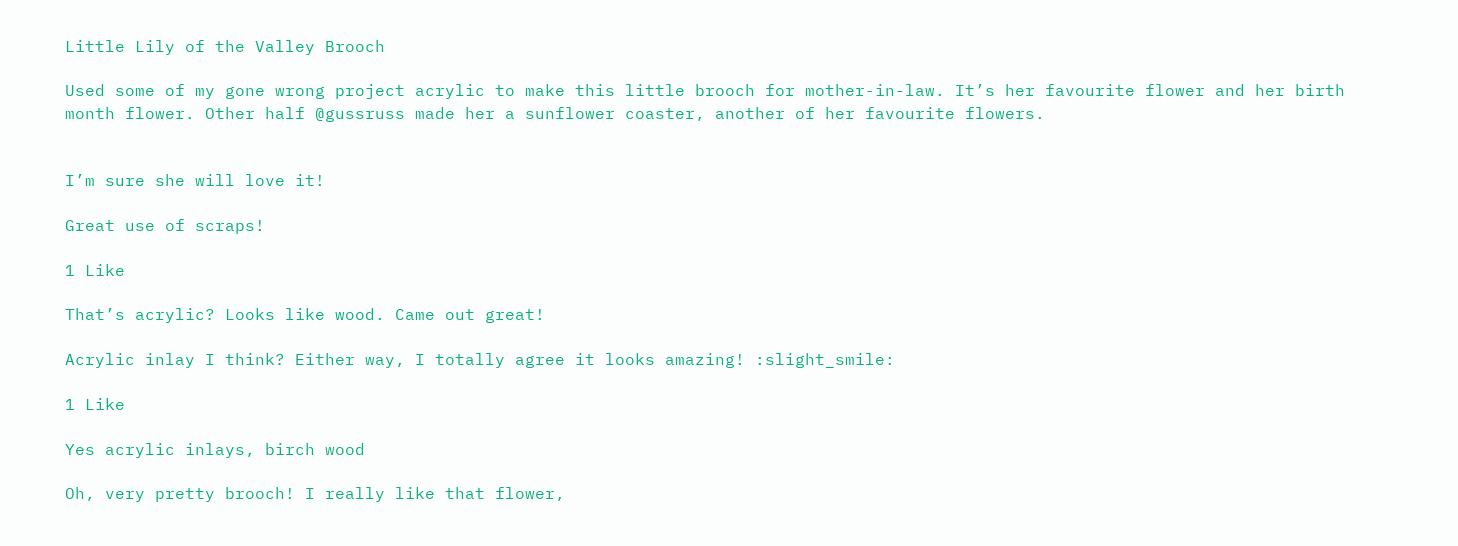Little Lily of the Valley Brooch

Used some of my gone wrong project acrylic to make this little brooch for mother-in-law. It’s her favourite flower and her birth month flower. Other half @gussruss made her a sunflower coaster, another of her favourite flowers.


I’m sure she will love it!

Great use of scraps!

1 Like

That’s acrylic? Looks like wood. Came out great!

Acrylic inlay I think? Either way, I totally agree it looks amazing! :slight_smile:

1 Like

Yes acrylic inlays, birch wood

Oh, very pretty brooch! I really like that flower,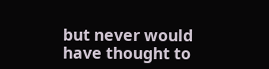but never would have thought to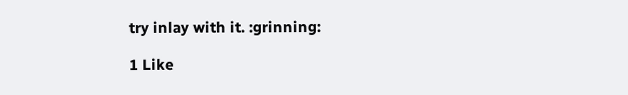try inlay with it. :grinning:

1 Like